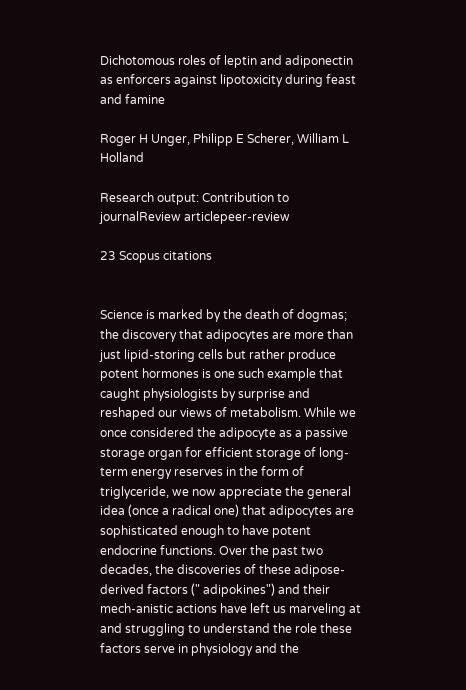Dichotomous roles of leptin and adiponectin as enforcers against lipotoxicity during feast and famine

Roger H Unger, Philipp E Scherer, William L Holland

Research output: Contribution to journalReview articlepeer-review

23 Scopus citations


Science is marked by the death of dogmas; the discovery that adipocytes are more than just lipid-storing cells but rather produce potent hormones is one such example that caught physiologists by surprise and reshaped our views of metabolism. While we once considered the adipocyte as a passive storage organ for efficient storage of long-term energy reserves in the form of triglyceride, we now appreciate the general idea (once a radical one) that adipocytes are sophisticated enough to have potent endocrine functions. Over the past two decades, the discoveries of these adipose-derived factors (" adipokines") and their mech-anistic actions have left us marveling at and struggling to understand the role these factors serve in physiology and the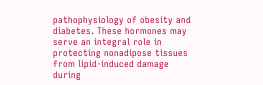pathophysiology of obesity and diabetes. These hormones may serve an integral role in protecting nonadipose tissues from lipid-induced damage during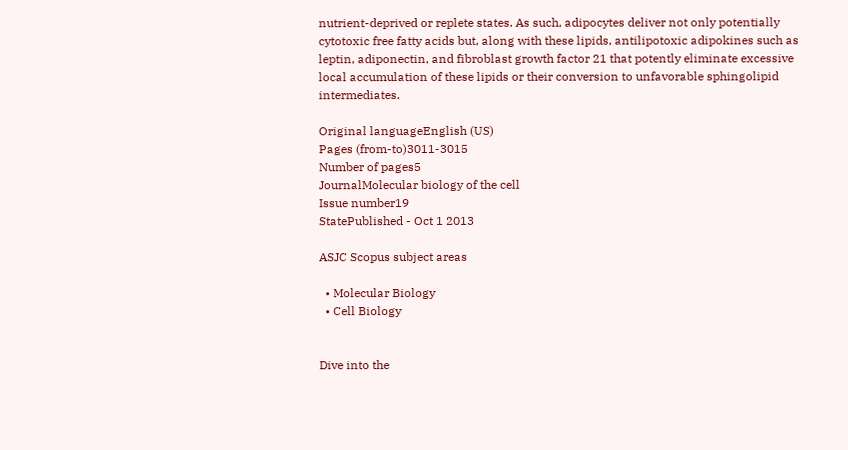nutrient-deprived or replete states. As such, adipocytes deliver not only potentially cytotoxic free fatty acids but, along with these lipids, antilipotoxic adipokines such as leptin, adiponectin, and fibroblast growth factor 21 that potently eliminate excessive local accumulation of these lipids or their conversion to unfavorable sphingolipid intermediates.

Original languageEnglish (US)
Pages (from-to)3011-3015
Number of pages5
JournalMolecular biology of the cell
Issue number19
StatePublished - Oct 1 2013

ASJC Scopus subject areas

  • Molecular Biology
  • Cell Biology


Dive into the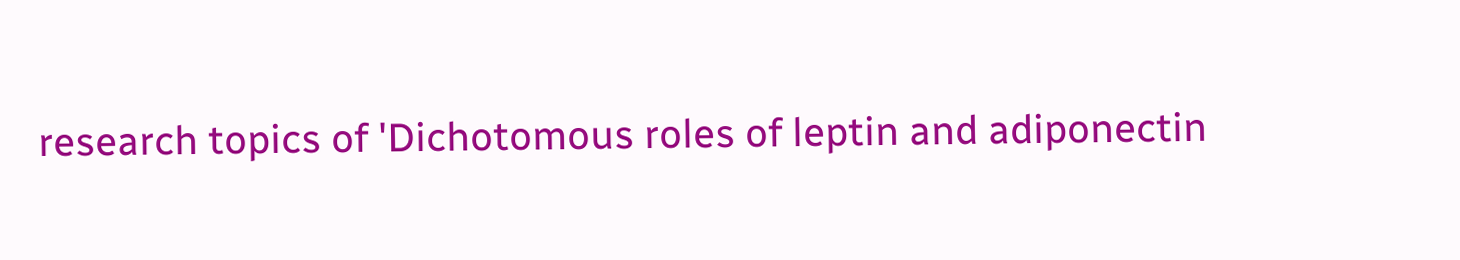research topics of 'Dichotomous roles of leptin and adiponectin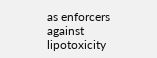as enforcers against lipotoxicity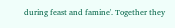during feast and famine'. Together they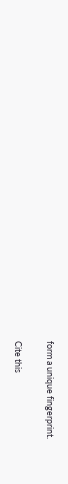form a unique fingerprint.

Cite this